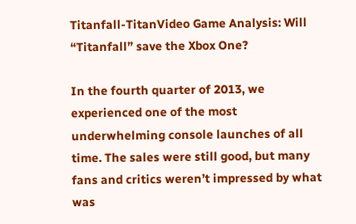Titanfall-TitanVideo Game Analysis: Will “Titanfall” save the Xbox One?

In the fourth quarter of 2013, we experienced one of the most underwhelming console launches of all time. The sales were still good, but many fans and critics weren’t impressed by what was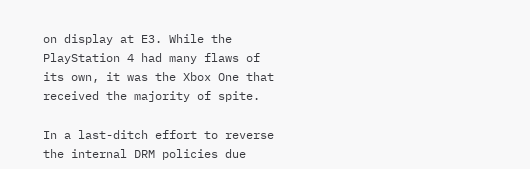on display at E3. While the PlayStation 4 had many flaws of its own, it was the Xbox One that received the majority of spite.

In a last-ditch effort to reverse the internal DRM policies due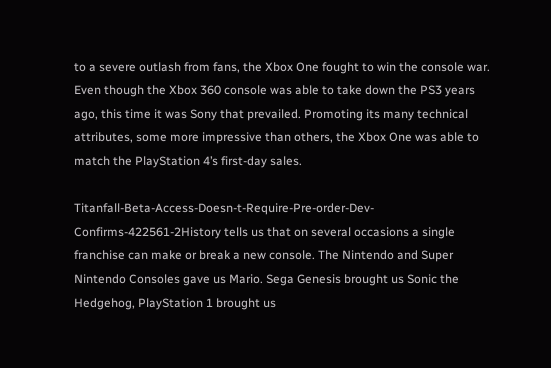to a severe outlash from fans, the Xbox One fought to win the console war. Even though the Xbox 360 console was able to take down the PS3 years ago, this time it was Sony that prevailed. Promoting its many technical attributes, some more impressive than others, the Xbox One was able to match the PlayStation 4’s first-day sales.

Titanfall-Beta-Access-Doesn-t-Require-Pre-order-Dev-Confirms-422561-2History tells us that on several occasions a single franchise can make or break a new console. The Nintendo and Super Nintendo Consoles gave us Mario. Sega Genesis brought us Sonic the Hedgehog, PlayStation 1 brought us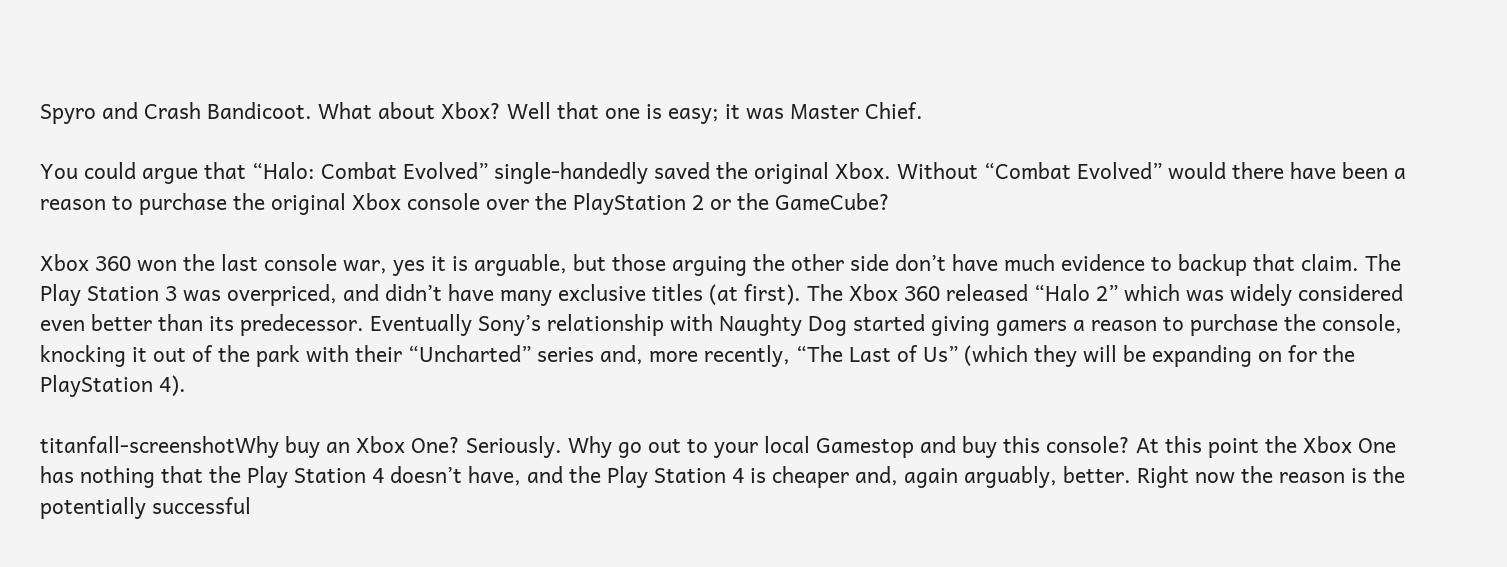Spyro and Crash Bandicoot. What about Xbox? Well that one is easy; it was Master Chief.

You could argue that “Halo: Combat Evolved” single-handedly saved the original Xbox. Without “Combat Evolved” would there have been a reason to purchase the original Xbox console over the PlayStation 2 or the GameCube?

Xbox 360 won the last console war, yes it is arguable, but those arguing the other side don’t have much evidence to backup that claim. The Play Station 3 was overpriced, and didn’t have many exclusive titles (at first). The Xbox 360 released “Halo 2” which was widely considered even better than its predecessor. Eventually Sony’s relationship with Naughty Dog started giving gamers a reason to purchase the console, knocking it out of the park with their “Uncharted” series and, more recently, “The Last of Us” (which they will be expanding on for the PlayStation 4).

titanfall-screenshotWhy buy an Xbox One? Seriously. Why go out to your local Gamestop and buy this console? At this point the Xbox One has nothing that the Play Station 4 doesn’t have, and the Play Station 4 is cheaper and, again arguably, better. Right now the reason is the potentially successful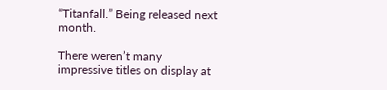“Titanfall.” Being released next month.

There weren’t many impressive titles on display at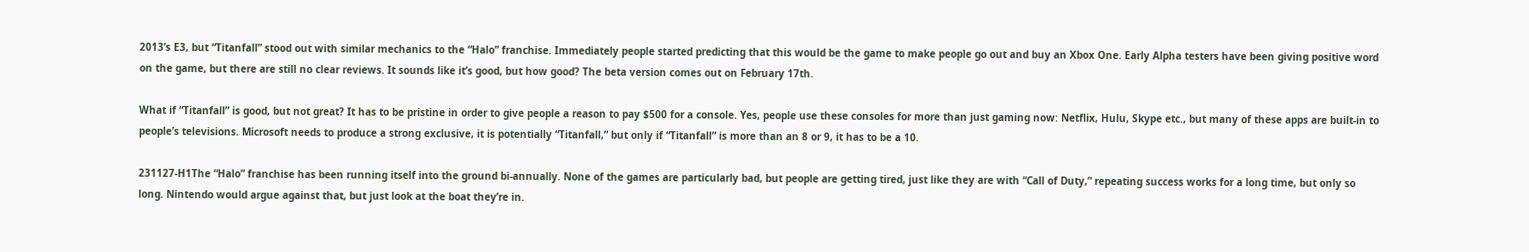2013’s E3, but “Titanfall” stood out with similar mechanics to the “Halo” franchise. Immediately people started predicting that this would be the game to make people go out and buy an Xbox One. Early Alpha testers have been giving positive word on the game, but there are still no clear reviews. It sounds like it’s good, but how good? The beta version comes out on February 17th.

What if “Titanfall” is good, but not great? It has to be pristine in order to give people a reason to pay $500 for a console. Yes, people use these consoles for more than just gaming now: Netflix, Hulu, Skype etc., but many of these apps are built-in to people’s televisions. Microsoft needs to produce a strong exclusive, it is potentially “Titanfall,” but only if “Titanfall” is more than an 8 or 9, it has to be a 10.

231127-H1The “Halo” franchise has been running itself into the ground bi-annually. None of the games are particularly bad, but people are getting tired, just like they are with “Call of Duty,” repeating success works for a long time, but only so long. Nintendo would argue against that, but just look at the boat they’re in.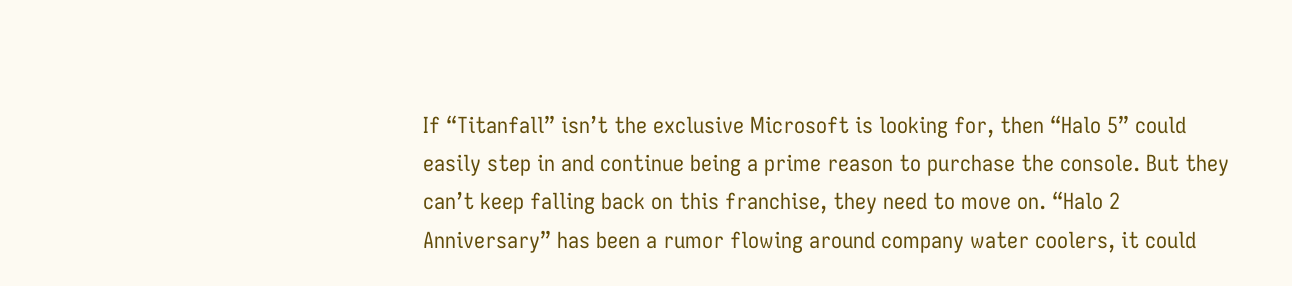If “Titanfall” isn’t the exclusive Microsoft is looking for, then “Halo 5” could easily step in and continue being a prime reason to purchase the console. But they can’t keep falling back on this franchise, they need to move on. “Halo 2 Anniversary” has been a rumor flowing around company water coolers, it could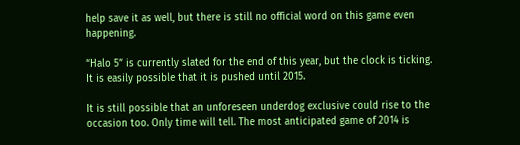help save it as well, but there is still no official word on this game even happening.

“Halo 5” is currently slated for the end of this year, but the clock is ticking. It is easily possible that it is pushed until 2015.

It is still possible that an unforeseen underdog exclusive could rise to the occasion too. Only time will tell. The most anticipated game of 2014 is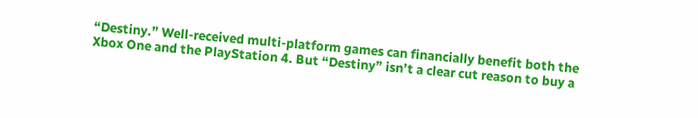“Destiny.” Well-received multi-platform games can financially benefit both the Xbox One and the PlayStation 4. But “Destiny” isn’t a clear cut reason to buy a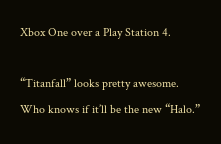Xbox One over a Play Station 4.

“Titanfall” looks pretty awesome. Who knows if it’ll be the new “Halo.”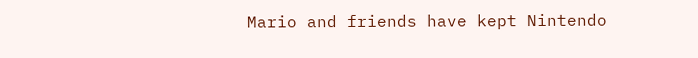Mario and friends have kept Nintendo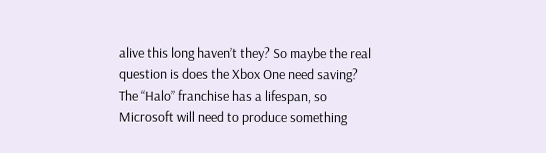alive this long haven’t they? So maybe the real question is does the Xbox One need saving? The “Halo” franchise has a lifespan, so Microsoft will need to produce something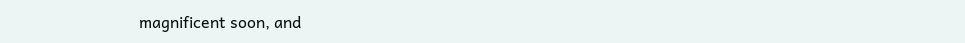magnificent soon, and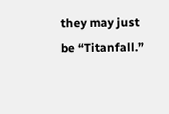they may just be “Titanfall.”